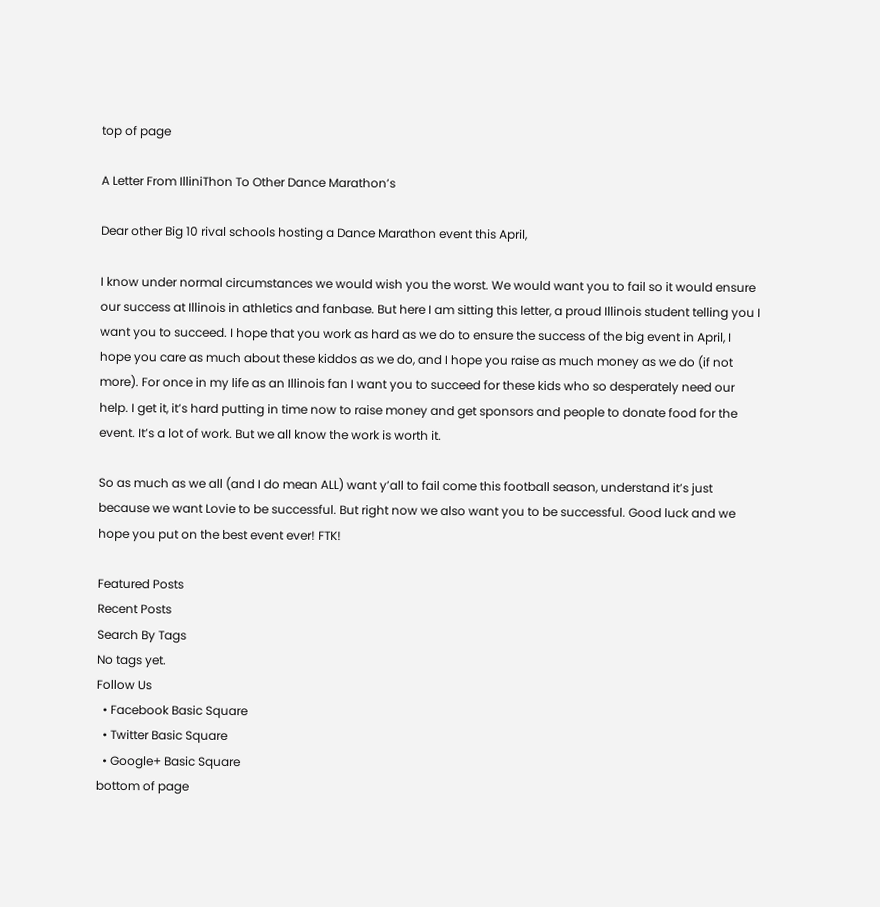top of page

A Letter From IlliniThon To Other Dance Marathon’s

Dear other Big 10 rival schools hosting a Dance Marathon event this April,

I know under normal circumstances we would wish you the worst. We would want you to fail so it would ensure our success at Illinois in athletics and fanbase. But here I am sitting this letter, a proud Illinois student telling you I want you to succeed. I hope that you work as hard as we do to ensure the success of the big event in April, I hope you care as much about these kiddos as we do, and I hope you raise as much money as we do (if not more). For once in my life as an Illinois fan I want you to succeed for these kids who so desperately need our help. I get it, it’s hard putting in time now to raise money and get sponsors and people to donate food for the event. It’s a lot of work. But we all know the work is worth it.

So as much as we all (and I do mean ALL) want y’all to fail come this football season, understand it’s just because we want Lovie to be successful. But right now we also want you to be successful. Good luck and we hope you put on the best event ever! FTK!

Featured Posts
Recent Posts
Search By Tags
No tags yet.
Follow Us
  • Facebook Basic Square
  • Twitter Basic Square
  • Google+ Basic Square
bottom of page